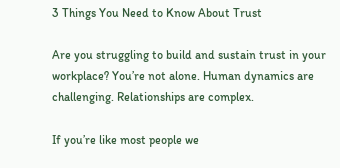3 Things You Need to Know About Trust

Are you struggling to build and sustain trust in your workplace? You’re not alone. Human dynamics are challenging. Relationships are complex.

If you’re like most people we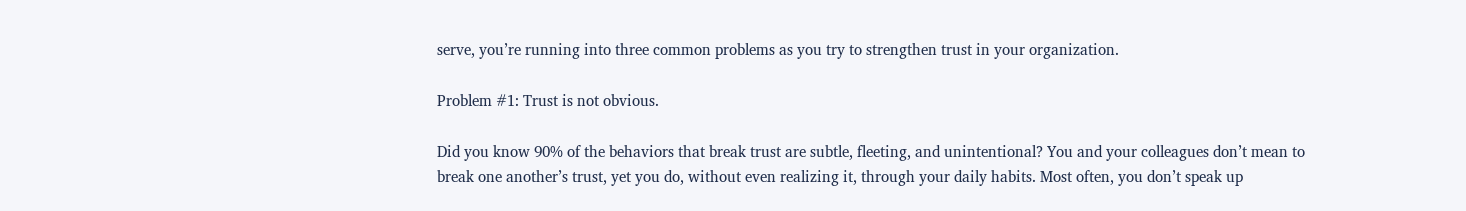serve, you’re running into three common problems as you try to strengthen trust in your organization.

Problem #1: Trust is not obvious.

Did you know 90% of the behaviors that break trust are subtle, fleeting, and unintentional? You and your colleagues don’t mean to break one another’s trust, yet you do, without even realizing it, through your daily habits. Most often, you don’t speak up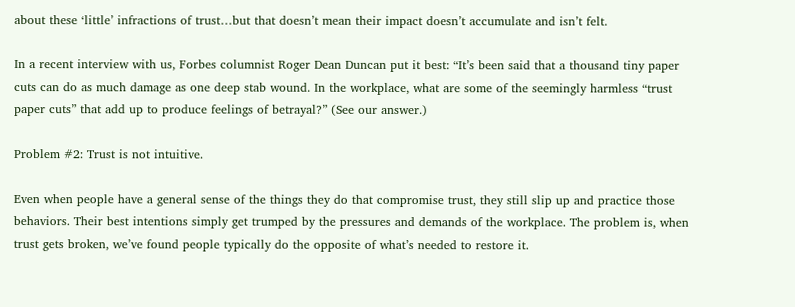about these ‘little’ infractions of trust…but that doesn’t mean their impact doesn’t accumulate and isn’t felt.

In a recent interview with us, Forbes columnist Roger Dean Duncan put it best: “It’s been said that a thousand tiny paper cuts can do as much damage as one deep stab wound. In the workplace, what are some of the seemingly harmless “trust paper cuts” that add up to produce feelings of betrayal?” (See our answer.)

Problem #2: Trust is not intuitive.

Even when people have a general sense of the things they do that compromise trust, they still slip up and practice those behaviors. Their best intentions simply get trumped by the pressures and demands of the workplace. The problem is, when trust gets broken, we’ve found people typically do the opposite of what’s needed to restore it.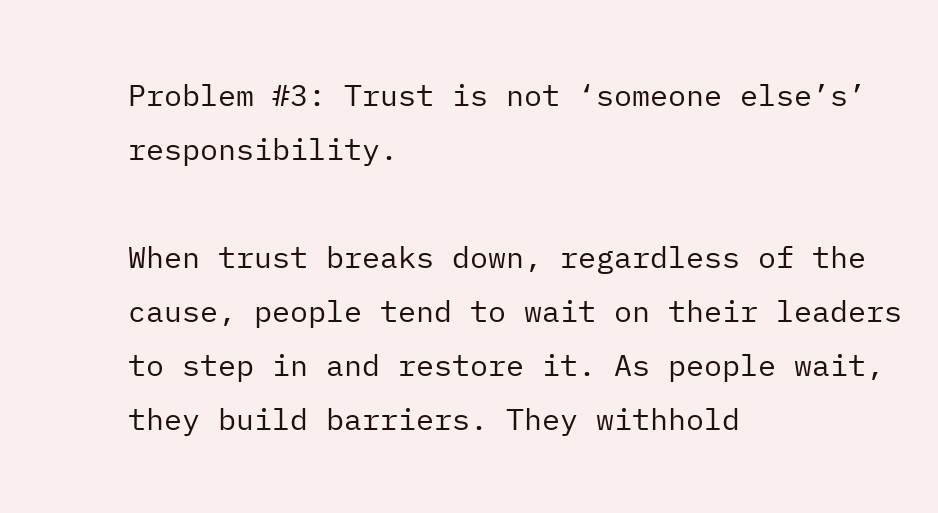Problem #3: Trust is not ‘someone else’s’ responsibility.

When trust breaks down, regardless of the cause, people tend to wait on their leaders to step in and restore it. As people wait, they build barriers. They withhold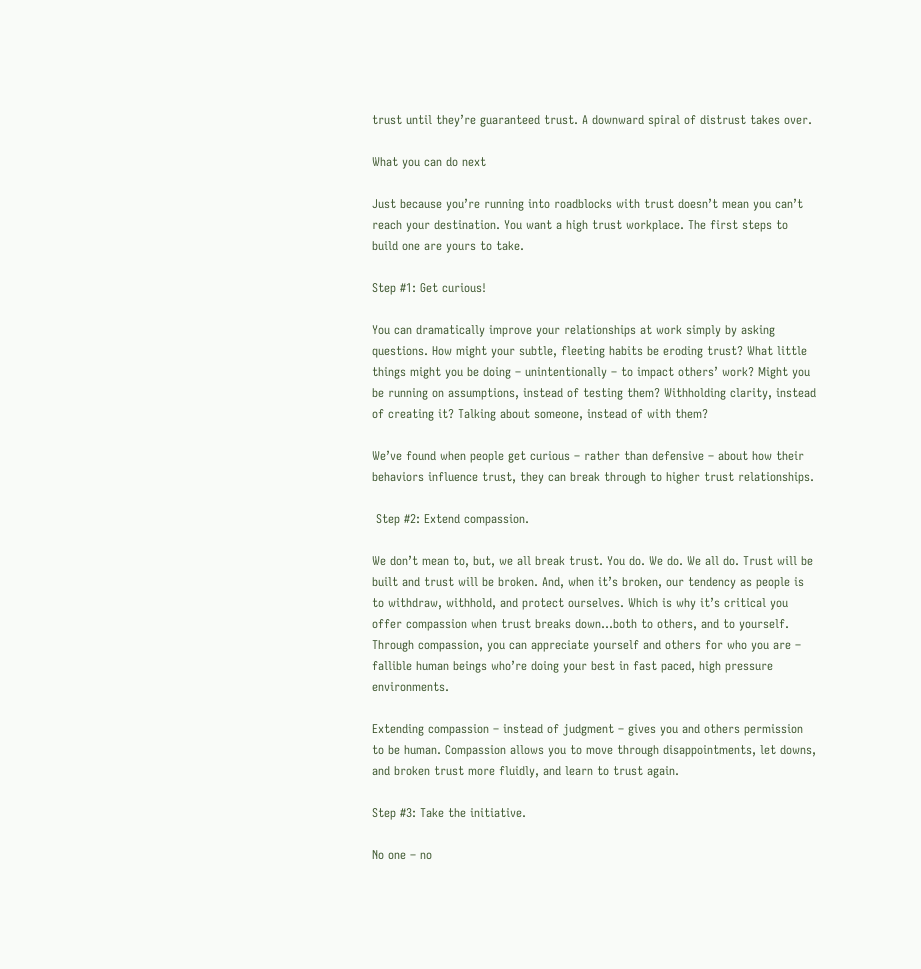trust until they’re guaranteed trust. A downward spiral of distrust takes over.

What you can do next

Just because you’re running into roadblocks with trust doesn’t mean you can’t reach your destination. You want a high trust workplace. The first steps to build one are yours to take.

Step #1: Get curious!

You can dramatically improve your relationships at work simply by asking questions. How might your subtle, fleeting habits be eroding trust? What little things might you be doing – unintentionally – to impact others’ work? Might you be running on assumptions, instead of testing them? Withholding clarity, instead of creating it? Talking about someone, instead of with them?

We’ve found when people get curious – rather than defensive – about how their behaviors influence trust, they can break through to higher trust relationships.

 Step #2: Extend compassion.

We don’t mean to, but, we all break trust. You do. We do. We all do. Trust will be built and trust will be broken. And, when it’s broken, our tendency as people is to withdraw, withhold, and protect ourselves. Which is why it’s critical you offer compassion when trust breaks down…both to others, and to yourself. Through compassion, you can appreciate yourself and others for who you are – fallible human beings who’re doing your best in fast paced, high pressure environments.

Extending compassion – instead of judgment – gives you and others permission to be human. Compassion allows you to move through disappointments, let downs, and broken trust more fluidly, and learn to trust again.

Step #3: Take the initiative.

No one – no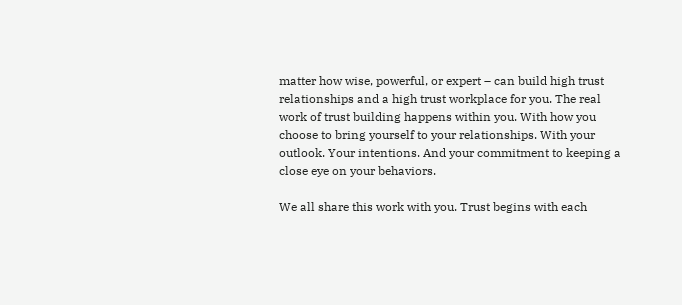matter how wise, powerful, or expert – can build high trust relationships and a high trust workplace for you. The real work of trust building happens within you. With how you choose to bring yourself to your relationships. With your outlook. Your intentions. And your commitment to keeping a close eye on your behaviors.

We all share this work with you. Trust begins with each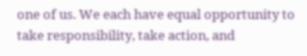one of us. We each have equal opportunity to take responsibility, take action, and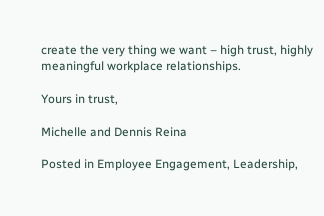create the very thing we want – high trust, highly meaningful workplace relationships.

Yours in trust,

Michelle and Dennis Reina

Posted in Employee Engagement, Leadership,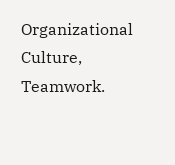Organizational Culture, Teamwork.